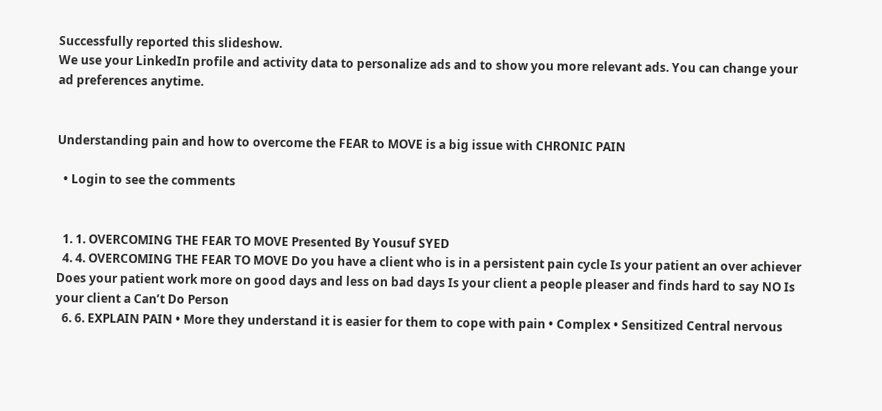Successfully reported this slideshow.
We use your LinkedIn profile and activity data to personalize ads and to show you more relevant ads. You can change your ad preferences anytime.


Understanding pain and how to overcome the FEAR to MOVE is a big issue with CHRONIC PAIN

  • Login to see the comments


  1. 1. OVERCOMING THE FEAR TO MOVE Presented By Yousuf SYED
  4. 4. OVERCOMING THE FEAR TO MOVE Do you have a client who is in a persistent pain cycle Is your patient an over achiever Does your patient work more on good days and less on bad days Is your client a people pleaser and finds hard to say NO Is your client a Can’t Do Person
  6. 6. EXPLAIN PAIN • More they understand it is easier for them to cope with pain • Complex • Sensitized Central nervous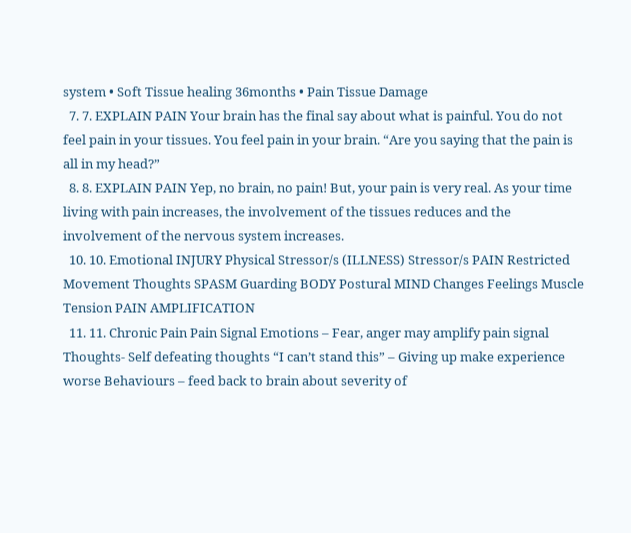system • Soft Tissue healing 36months • Pain Tissue Damage
  7. 7. EXPLAIN PAIN Your brain has the final say about what is painful. You do not feel pain in your tissues. You feel pain in your brain. “Are you saying that the pain is all in my head?”
  8. 8. EXPLAIN PAIN Yep, no brain, no pain! But, your pain is very real. As your time living with pain increases, the involvement of the tissues reduces and the involvement of the nervous system increases.
  10. 10. Emotional INJURY Physical Stressor/s (ILLNESS) Stressor/s PAIN Restricted Movement Thoughts SPASM Guarding BODY Postural MIND Changes Feelings Muscle Tension PAIN AMPLIFICATION
  11. 11. Chronic Pain Pain Signal Emotions – Fear, anger may amplify pain signal Thoughts- Self defeating thoughts “I can’t stand this” – Giving up make experience worse Behaviours – feed back to brain about severity of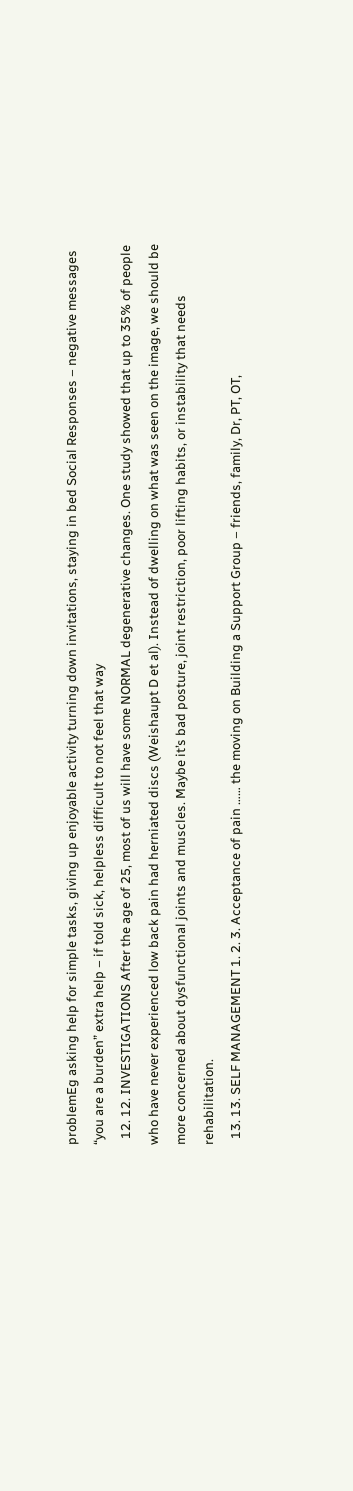problemEg asking help for simple tasks, giving up enjoyable activity turning down invitations, staying in bed Social Responses – negative messages “you are a burden” extra help – if told sick, helpless difficult to not feel that way
  12. 12. INVESTIGATIONS After the age of 25, most of us will have some NORMAL degenerative changes. One study showed that up to 35% of people who have never experienced low back pain had herniated discs (Weishaupt D et al). Instead of dwelling on what was seen on the image, we should be more concerned about dysfunctional joints and muscles. Maybe it’s bad posture, joint restriction, poor lifting habits, or instability that needs rehabilitation.
  13. 13. SELF MANAGEMENT 1. 2. 3. Acceptance of pain …… the moving on Building a Support Group – friends, family, Dr, PT, OT,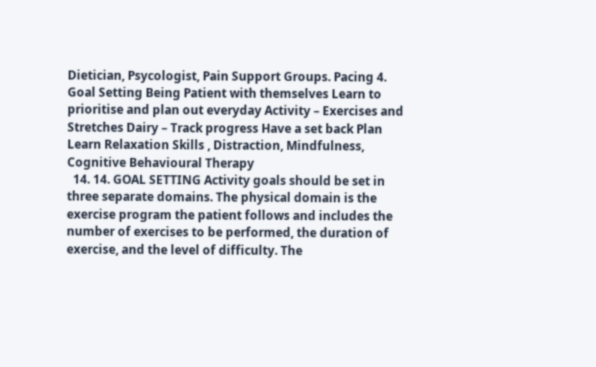Dietician, Psycologist, Pain Support Groups. Pacing 4. Goal Setting Being Patient with themselves Learn to prioritise and plan out everyday Activity – Exercises and Stretches Dairy – Track progress Have a set back Plan Learn Relaxation Skills , Distraction, Mindfulness, Cognitive Behavioural Therapy
  14. 14. GOAL SETTING Activity goals should be set in three separate domains. The physical domain is the exercise program the patient follows and includes the number of exercises to be performed, the duration of exercise, and the level of difficulty. The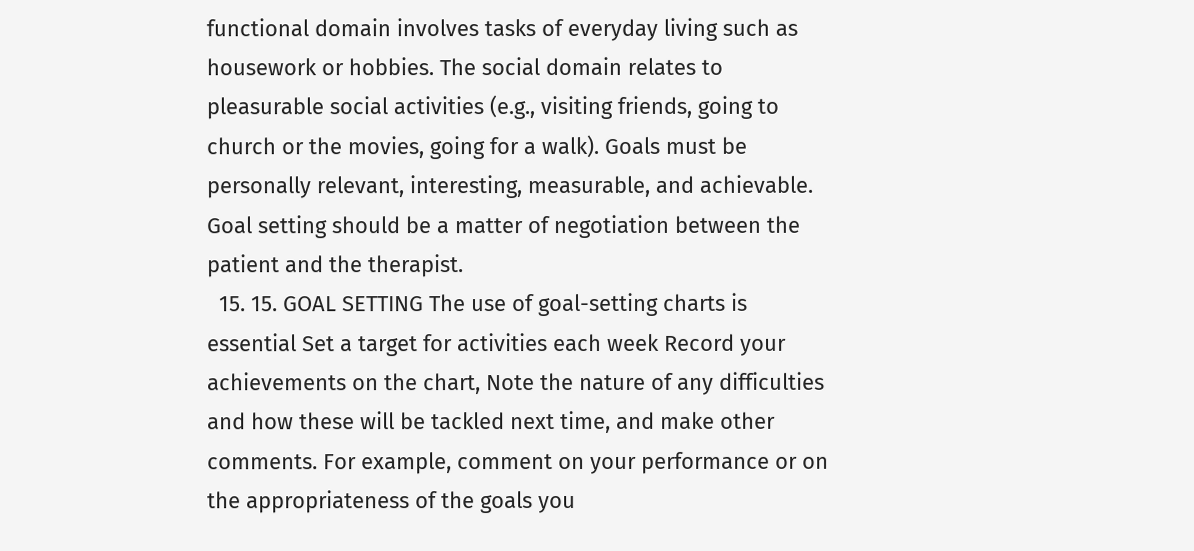functional domain involves tasks of everyday living such as housework or hobbies. The social domain relates to pleasurable social activities (e.g., visiting friends, going to church or the movies, going for a walk). Goals must be personally relevant, interesting, measurable, and achievable. Goal setting should be a matter of negotiation between the patient and the therapist.
  15. 15. GOAL SETTING The use of goal-setting charts is essential Set a target for activities each week Record your achievements on the chart, Note the nature of any difficulties and how these will be tackled next time, and make other comments. For example, comment on your performance or on the appropriateness of the goals you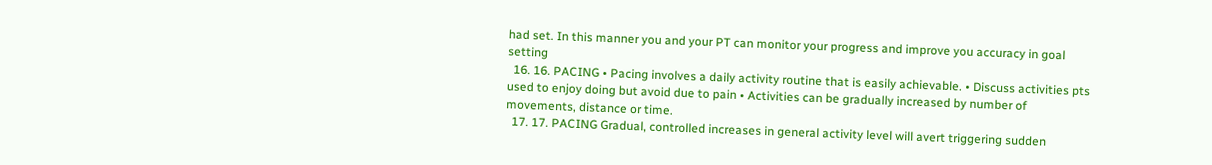had set. In this manner you and your PT can monitor your progress and improve you accuracy in goal setting
  16. 16. PACING • Pacing involves a daily activity routine that is easily achievable. • Discuss activities pts used to enjoy doing but avoid due to pain • Activities can be gradually increased by number of movements, distance or time.
  17. 17. PACING Gradual, controlled increases in general activity level will avert triggering sudden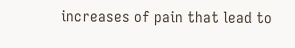increases of pain that lead to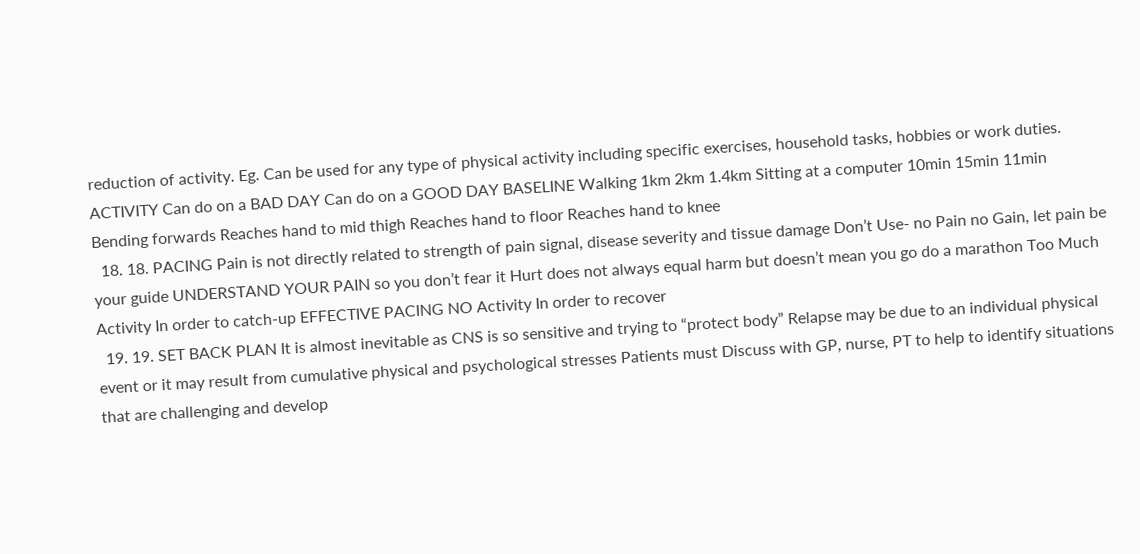reduction of activity. Eg. Can be used for any type of physical activity including specific exercises, household tasks, hobbies or work duties. ACTIVITY Can do on a BAD DAY Can do on a GOOD DAY BASELINE Walking 1km 2km 1.4km Sitting at a computer 10min 15min 11min Bending forwards Reaches hand to mid thigh Reaches hand to floor Reaches hand to knee
  18. 18. PACING Pain is not directly related to strength of pain signal, disease severity and tissue damage Don’t Use- no Pain no Gain, let pain be your guide UNDERSTAND YOUR PAIN so you don’t fear it Hurt does not always equal harm but doesn’t mean you go do a marathon Too Much Activity In order to catch-up EFFECTIVE PACING NO Activity In order to recover
  19. 19. SET BACK PLAN It is almost inevitable as CNS is so sensitive and trying to “protect body” Relapse may be due to an individual physical event or it may result from cumulative physical and psychological stresses Patients must Discuss with GP, nurse, PT to help to identify situations that are challenging and develop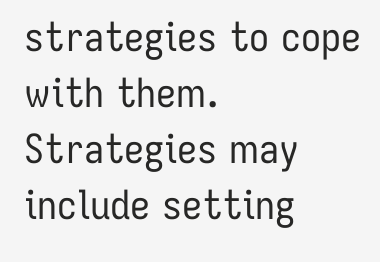strategies to cope with them. Strategies may include setting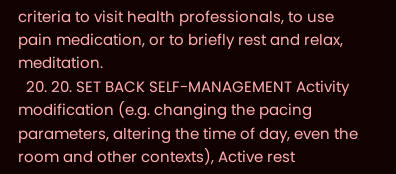criteria to visit health professionals, to use pain medication, or to briefly rest and relax, meditation.
  20. 20. SET BACK SELF-MANAGEMENT Activity modification (e.g. changing the pacing parameters, altering the time of day, even the room and other contexts), Active rest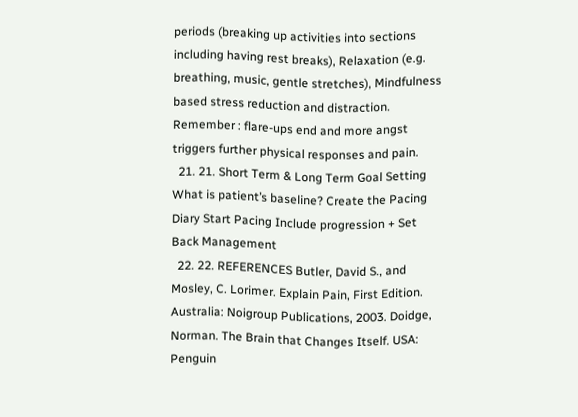periods (breaking up activities into sections including having rest breaks), Relaxation (e.g. breathing, music, gentle stretches), Mindfulness based stress reduction and distraction. Remember : flare-ups end and more angst triggers further physical responses and pain.
  21. 21. Short Term & Long Term Goal Setting What is patient’s baseline? Create the Pacing Diary Start Pacing Include progression + Set Back Management
  22. 22. REFERENCES Butler, David S., and Mosley, C. Lorimer. Explain Pain, First Edition. Australia: Noigroup Publications, 2003. Doidge, Norman. The Brain that Changes Itself. USA: Penguin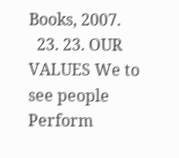Books, 2007.
  23. 23. OUR VALUES We to see people Perform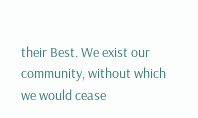their Best. We exist our community, without which we would cease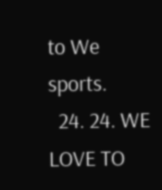to We sports.
  24. 24. WE LOVE TO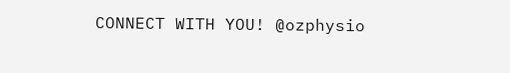CONNECT WITH YOU! @ozphysio